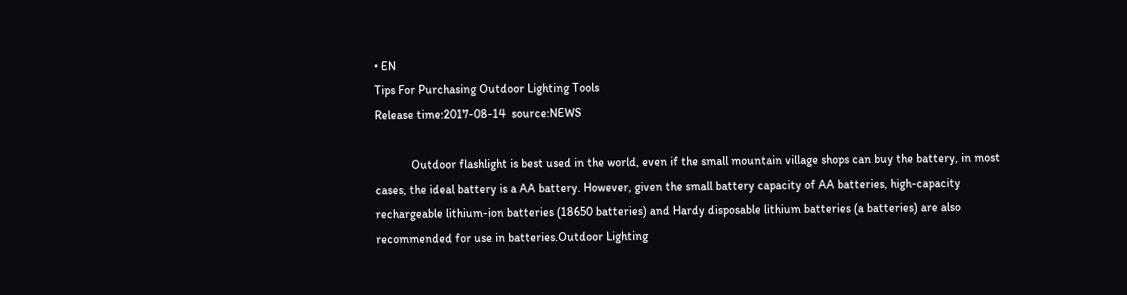• EN
Tips For Purchasing Outdoor Lighting Tools
Release time:2017-08-14  source:NEWS

            Outdoor flashlight is best used in the world, even if the small mountain village shops can buy the battery, in most cases, the ideal battery is a AA battery. However, given the small battery capacity of AA batteries, high-capacity rechargeable lithium-ion batteries (18650 batteries) and Hardy disposable lithium batteries (a batteries) are also recommended for use in batteries.Outdoor Lighting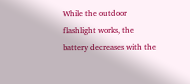While the outdoor flashlight works, the battery decreases with the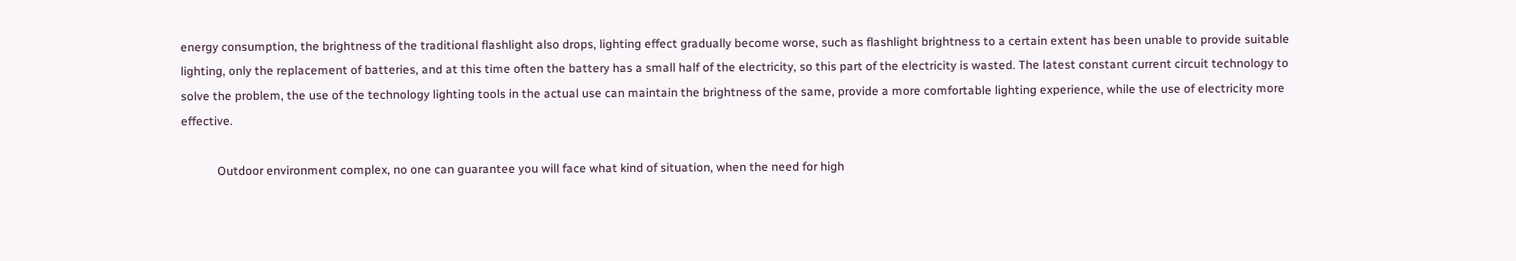energy consumption, the brightness of the traditional flashlight also drops, lighting effect gradually become worse, such as flashlight brightness to a certain extent has been unable to provide suitable lighting, only the replacement of batteries, and at this time often the battery has a small half of the electricity, so this part of the electricity is wasted. The latest constant current circuit technology to solve the problem, the use of the technology lighting tools in the actual use can maintain the brightness of the same, provide a more comfortable lighting experience, while the use of electricity more effective.

            Outdoor environment complex, no one can guarantee you will face what kind of situation, when the need for high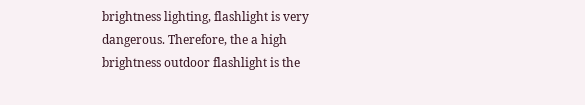brightness lighting, flashlight is very dangerous. Therefore, the a high brightness outdoor flashlight is the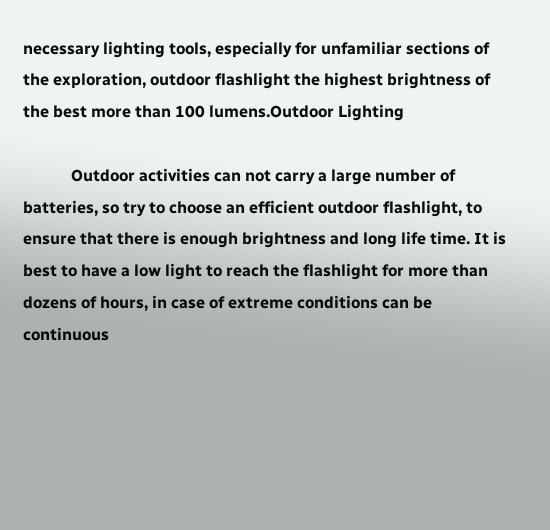necessary lighting tools, especially for unfamiliar sections of the exploration, outdoor flashlight the highest brightness of the best more than 100 lumens.Outdoor Lighting

            Outdoor activities can not carry a large number of batteries, so try to choose an efficient outdoor flashlight, to ensure that there is enough brightness and long life time. It is best to have a low light to reach the flashlight for more than dozens of hours, in case of extreme conditions can be continuous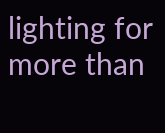lighting for more than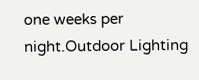one weeks per night.Outdoor Lighting